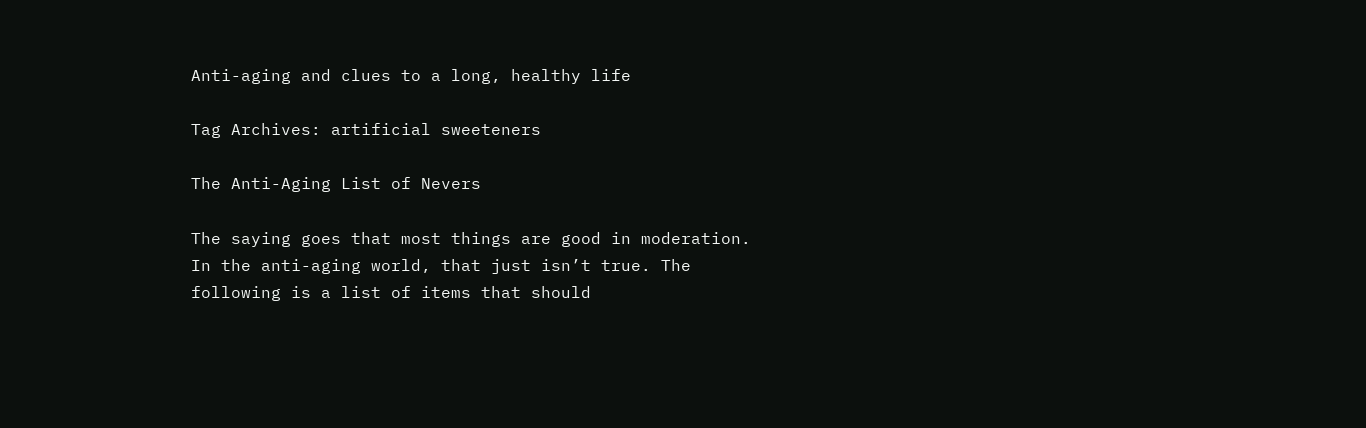Anti-aging and clues to a long, healthy life

Tag Archives: artificial sweeteners

The Anti-Aging List of Nevers

The saying goes that most things are good in moderation. In the anti-aging world, that just isn’t true. The following is a list of items that should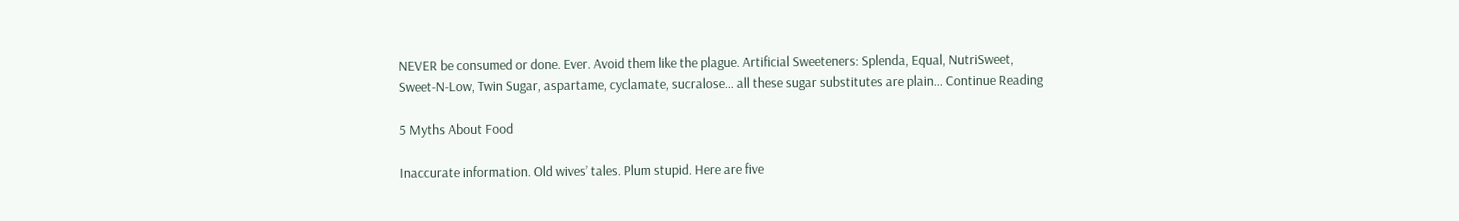NEVER be consumed or done. Ever. Avoid them like the plague. Artificial Sweeteners: Splenda, Equal, NutriSweet, Sweet-N-Low, Twin Sugar, aspartame, cyclamate, sucralose… all these sugar substitutes are plain… Continue Reading

5 Myths About Food

Inaccurate information. Old wives’ tales. Plum stupid. Here are five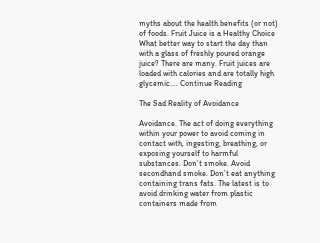myths about the health benefits (or not) of foods. Fruit Juice is a Healthy Choice What better way to start the day than with a glass of freshly poured orange juice? There are many. Fruit juices are loaded with calories and are totally high glycemic.… Continue Reading

The Sad Reality of Avoidance

Avoidance. The act of doing everything within your power to avoid coming in contact with, ingesting, breathing, or exposing yourself to harmful substances. Don’t smoke. Avoid secondhand smoke. Don’t eat anything containing trans fats. The latest is to avoid drinking water from plastic containers made from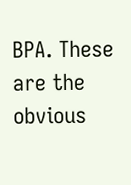BPA. These are the obvious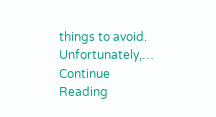things to avoid. Unfortunately,… Continue Reading